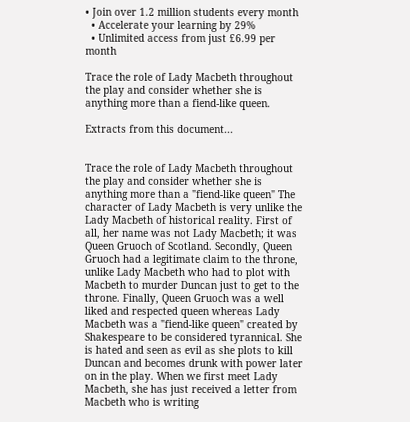• Join over 1.2 million students every month
  • Accelerate your learning by 29%
  • Unlimited access from just £6.99 per month

Trace the role of Lady Macbeth throughout the play and consider whether she is anything more than a fiend-like queen.

Extracts from this document...


Trace the role of Lady Macbeth throughout the play and consider whether she is anything more than a "fiend-like queen" The character of Lady Macbeth is very unlike the Lady Macbeth of historical reality. First of all, her name was not Lady Macbeth; it was Queen Gruoch of Scotland. Secondly, Queen Gruoch had a legitimate claim to the throne, unlike Lady Macbeth who had to plot with Macbeth to murder Duncan just to get to the throne. Finally, Queen Gruoch was a well liked and respected queen whereas Lady Macbeth was a "fiend-like queen" created by Shakespeare to be considered tyrannical. She is hated and seen as evil as she plots to kill Duncan and becomes drunk with power later on in the play. When we first meet Lady Macbeth, she has just received a letter from Macbeth who is writing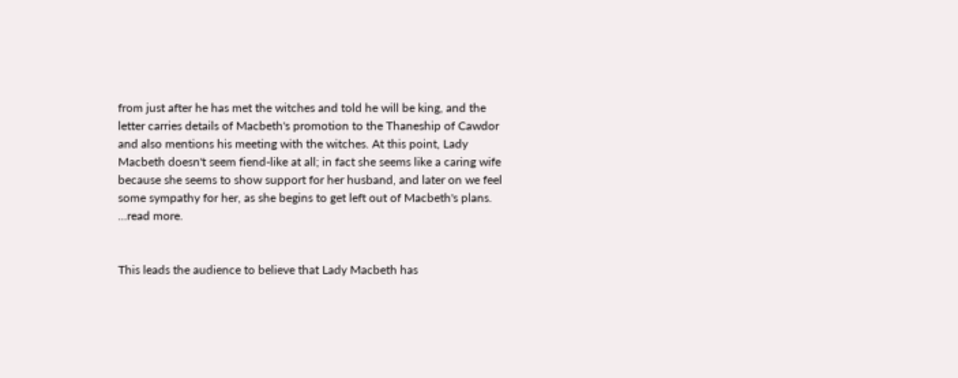from just after he has met the witches and told he will be king, and the letter carries details of Macbeth's promotion to the Thaneship of Cawdor and also mentions his meeting with the witches. At this point, Lady Macbeth doesn't seem fiend-like at all; in fact she seems like a caring wife because she seems to show support for her husband, and later on we feel some sympathy for her, as she begins to get left out of Macbeth's plans. ...read more.


This leads the audience to believe that Lady Macbeth has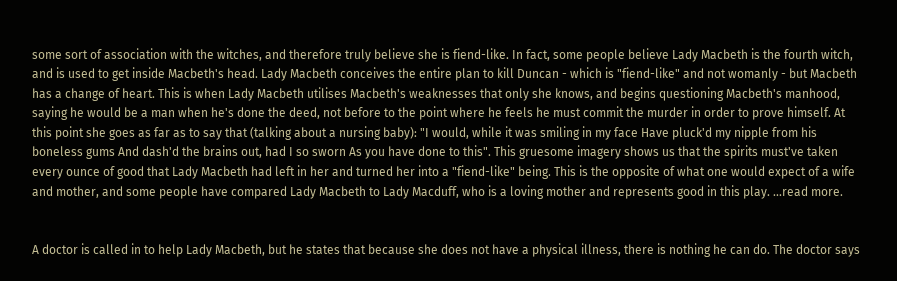some sort of association with the witches, and therefore truly believe she is fiend-like. In fact, some people believe Lady Macbeth is the fourth witch, and is used to get inside Macbeth's head. Lady Macbeth conceives the entire plan to kill Duncan - which is "fiend-like" and not womanly - but Macbeth has a change of heart. This is when Lady Macbeth utilises Macbeth's weaknesses that only she knows, and begins questioning Macbeth's manhood, saying he would be a man when he's done the deed, not before to the point where he feels he must commit the murder in order to prove himself. At this point she goes as far as to say that (talking about a nursing baby): "I would, while it was smiling in my face Have pluck'd my nipple from his boneless gums And dash'd the brains out, had I so sworn As you have done to this". This gruesome imagery shows us that the spirits must've taken every ounce of good that Lady Macbeth had left in her and turned her into a "fiend-like" being. This is the opposite of what one would expect of a wife and mother, and some people have compared Lady Macbeth to Lady Macduff, who is a loving mother and represents good in this play. ...read more.


A doctor is called in to help Lady Macbeth, but he states that because she does not have a physical illness, there is nothing he can do. The doctor says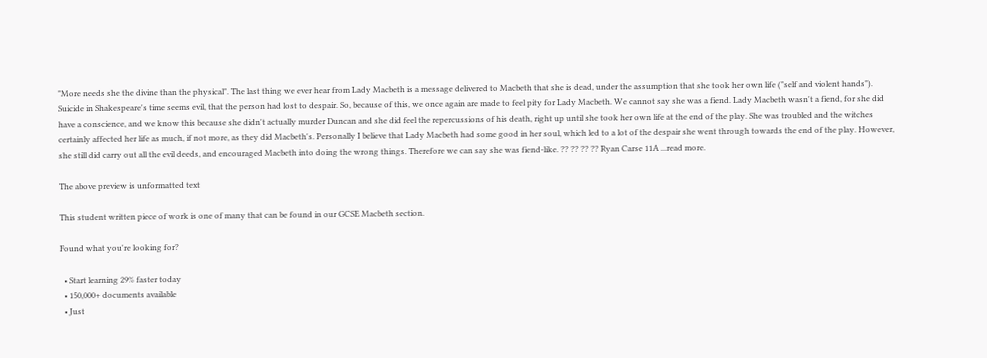"More needs she the divine than the physical". The last thing we ever hear from Lady Macbeth is a message delivered to Macbeth that she is dead, under the assumption that she took her own life ("self and violent hands"). Suicide in Shakespeare's time seems evil, that the person had lost to despair. So, because of this, we once again are made to feel pity for Lady Macbeth. We cannot say she was a fiend. Lady Macbeth wasn't a fiend, for she did have a conscience, and we know this because she didn't actually murder Duncan and she did feel the repercussions of his death, right up until she took her own life at the end of the play. She was troubled and the witches certainly affected her life as much, if not more, as they did Macbeth's. Personally I believe that Lady Macbeth had some good in her soul, which led to a lot of the despair she went through towards the end of the play. However, she still did carry out all the evil deeds, and encouraged Macbeth into doing the wrong things. Therefore we can say she was fiend-like. ?? ?? ?? ?? Ryan Carse 11A ...read more.

The above preview is unformatted text

This student written piece of work is one of many that can be found in our GCSE Macbeth section.

Found what you're looking for?

  • Start learning 29% faster today
  • 150,000+ documents available
  • Just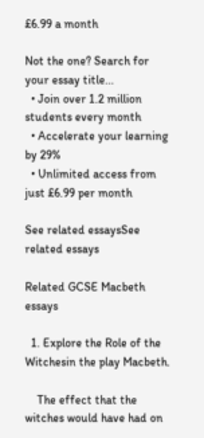£6.99 a month

Not the one? Search for your essay title...
  • Join over 1.2 million students every month
  • Accelerate your learning by 29%
  • Unlimited access from just £6.99 per month

See related essaysSee related essays

Related GCSE Macbeth essays

  1. Explore the Role of the Witchesin the play Macbeth.

    The effect that the witches would have had on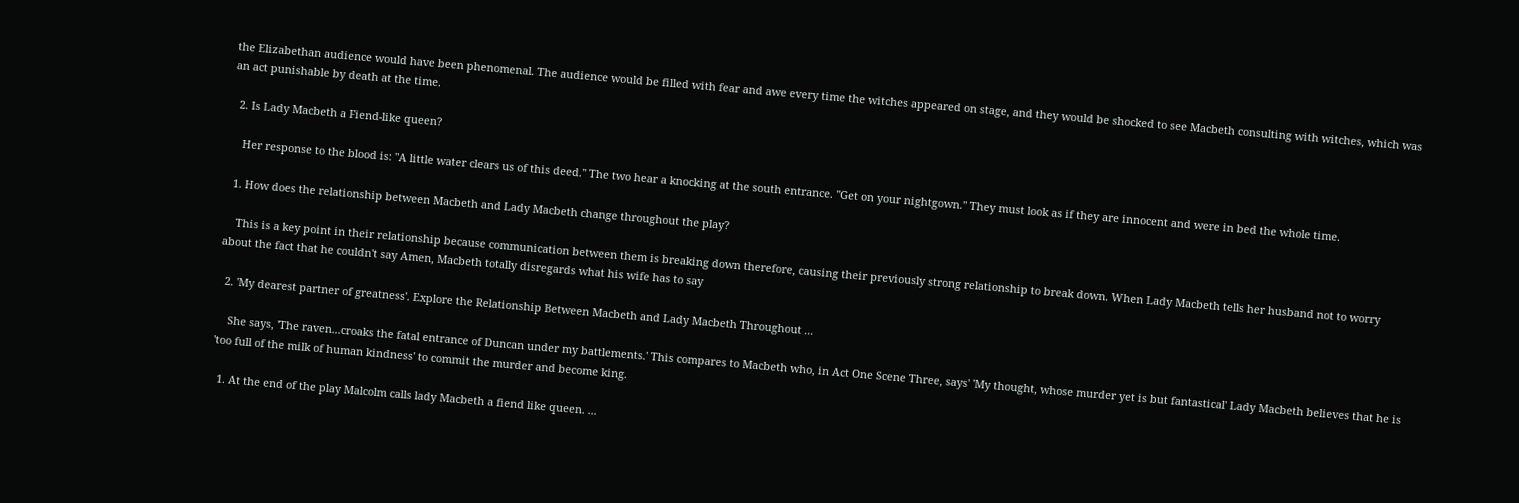the Elizabethan audience would have been phenomenal. The audience would be filled with fear and awe every time the witches appeared on stage, and they would be shocked to see Macbeth consulting with witches, which was an act punishable by death at the time.

  2. Is Lady Macbeth a Fiend-like queen?

    Her response to the blood is: "A little water clears us of this deed." The two hear a knocking at the south entrance. "Get on your nightgown." They must look as if they are innocent and were in bed the whole time.

  1. How does the relationship between Macbeth and Lady Macbeth change throughout the play?

    This is a key point in their relationship because communication between them is breaking down therefore, causing their previously strong relationship to break down. When Lady Macbeth tells her husband not to worry about the fact that he couldn't say Amen, Macbeth totally disregards what his wife has to say

  2. 'My dearest partner of greatness'. Explore the Relationship Between Macbeth and Lady Macbeth Throughout ...

    She says, 'The raven...croaks the fatal entrance of Duncan under my battlements.' This compares to Macbeth who, in Act One Scene Three, says' 'My thought, whose murder yet is but fantastical' Lady Macbeth believes that he is 'too full of the milk of human kindness' to commit the murder and become king.

  1. At the end of the play Malcolm calls lady Macbeth a fiend like queen. ...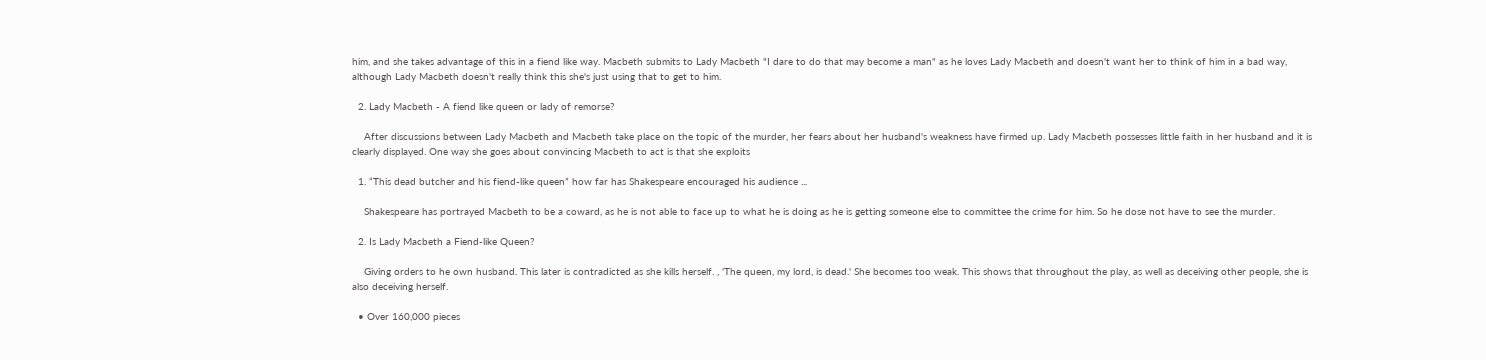him, and she takes advantage of this in a fiend like way. Macbeth submits to Lady Macbeth "I dare to do that may become a man" as he loves Lady Macbeth and doesn't want her to think of him in a bad way, although Lady Macbeth doesn't really think this she's just using that to get to him.

  2. Lady Macbeth - A fiend like queen or lady of remorse?

    After discussions between Lady Macbeth and Macbeth take place on the topic of the murder, her fears about her husband's weakness have firmed up. Lady Macbeth possesses little faith in her husband and it is clearly displayed. One way she goes about convincing Macbeth to act is that she exploits

  1. “This dead butcher and his fiend-like queen” how far has Shakespeare encouraged his audience ...

    Shakespeare has portrayed Macbeth to be a coward, as he is not able to face up to what he is doing as he is getting someone else to committee the crime for him. So he dose not have to see the murder.

  2. Is Lady Macbeth a Fiend-like Queen?

    Giving orders to he own husband. This later is contradicted as she kills herself. , 'The queen, my lord, is dead.' She becomes too weak. This shows that throughout the play, as well as deceiving other people, she is also deceiving herself.

  • Over 160,000 pieces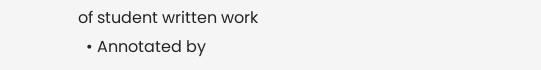of student written work
  • Annotated by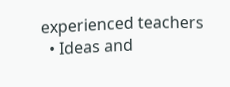experienced teachers
  • Ideas and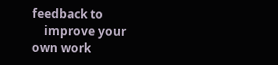feedback to
    improve your own work